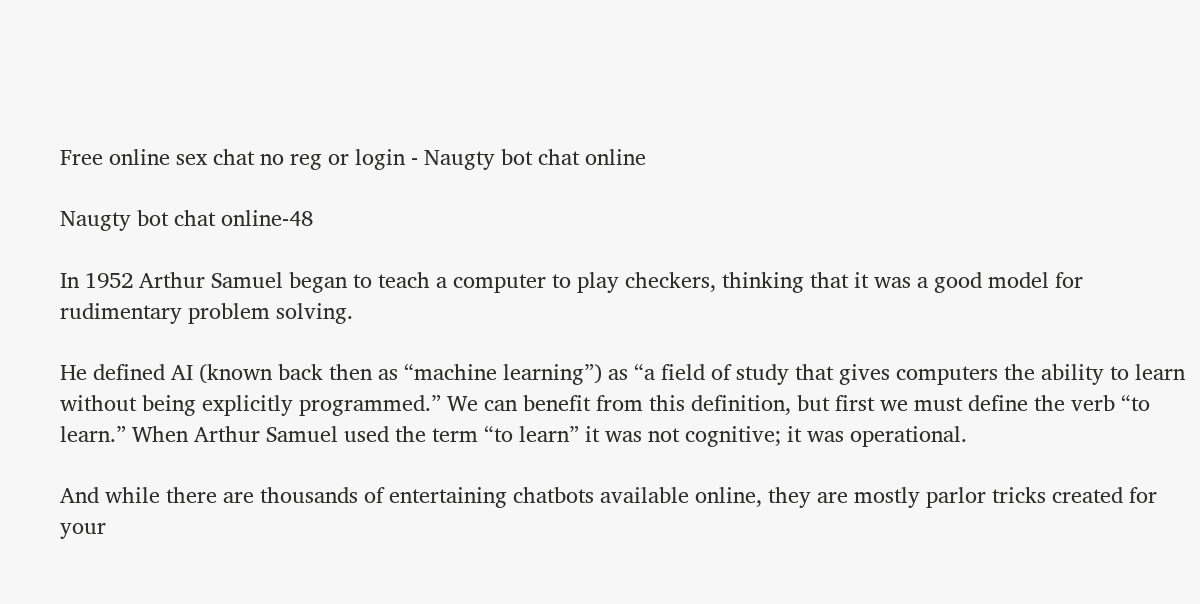Free online sex chat no reg or login - Naugty bot chat online

Naugty bot chat online-48

In 1952 Arthur Samuel began to teach a computer to play checkers, thinking that it was a good model for rudimentary problem solving.

He defined AI (known back then as “machine learning”) as “a field of study that gives computers the ability to learn without being explicitly programmed.” We can benefit from this definition, but first we must define the verb “to learn.” When Arthur Samuel used the term “to learn” it was not cognitive; it was operational.

And while there are thousands of entertaining chatbots available online, they are mostly parlor tricks created for your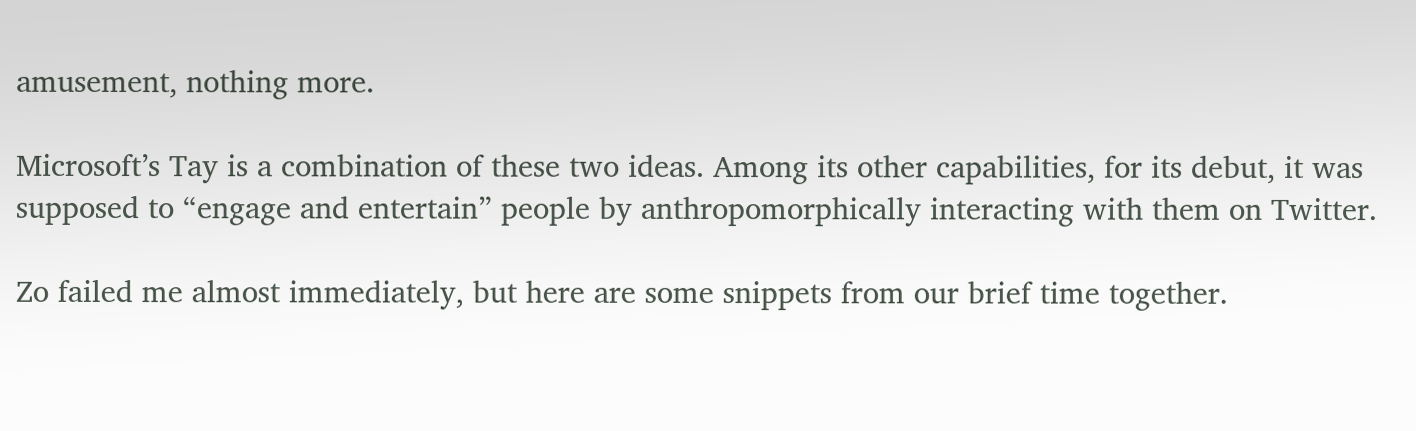amusement, nothing more.

Microsoft’s Tay is a combination of these two ideas. Among its other capabilities, for its debut, it was supposed to “engage and entertain” people by anthropomorphically interacting with them on Twitter.

Zo failed me almost immediately, but here are some snippets from our brief time together.